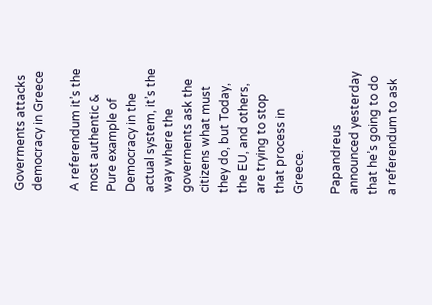Goverments attacks democracy in Greece

A referendum it’s the most authentic & Pure example of Democracy in the actual system, it’s the way where the goverments ask the citizens what must they do, but Today, the EU, and others, are trying to stop that process in Greece.

Papandreus announced yesterday that he’s going to do a referendum to ask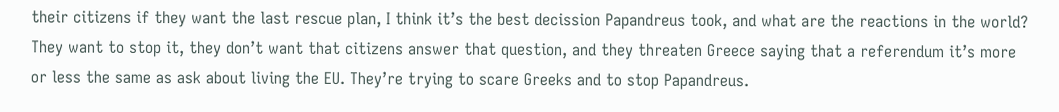their citizens if they want the last rescue plan, I think it’s the best decission Papandreus took, and what are the reactions in the world? They want to stop it, they don’t want that citizens answer that question, and they threaten Greece saying that a referendum it’s more or less the same as ask about living the EU. They’re trying to scare Greeks and to stop Papandreus.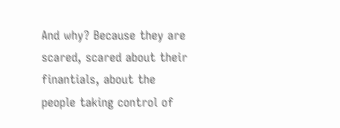And why? Because they are scared, scared about their finantials, about the people taking control of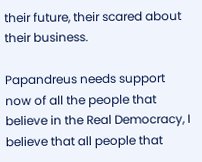their future, their scared about their business.

Papandreus needs support now of all the people that believe in the Real Democracy, I believe that all people that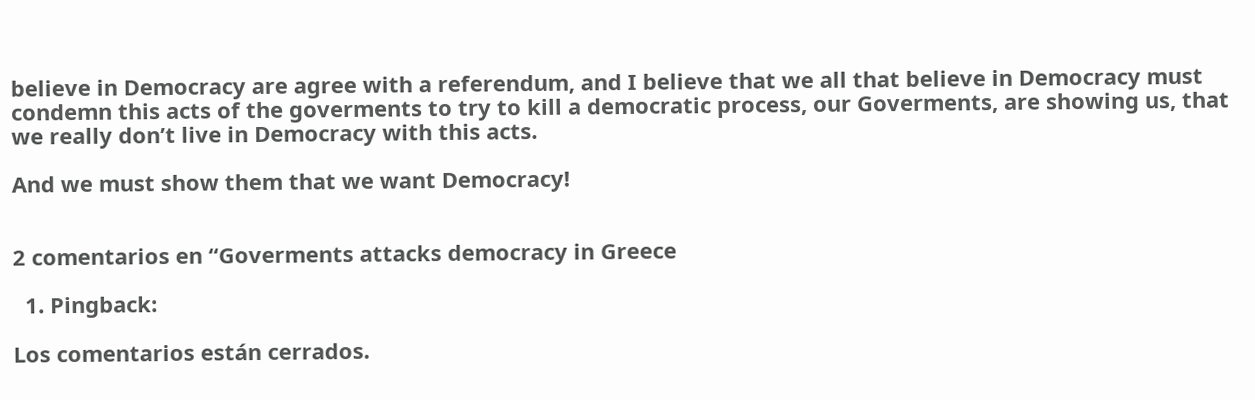believe in Democracy are agree with a referendum, and I believe that we all that believe in Democracy must condemn this acts of the goverments to try to kill a democratic process, our Goverments, are showing us, that we really don’t live in Democracy with this acts.

And we must show them that we want Democracy!


2 comentarios en “Goverments attacks democracy in Greece

  1. Pingback:

Los comentarios están cerrados.